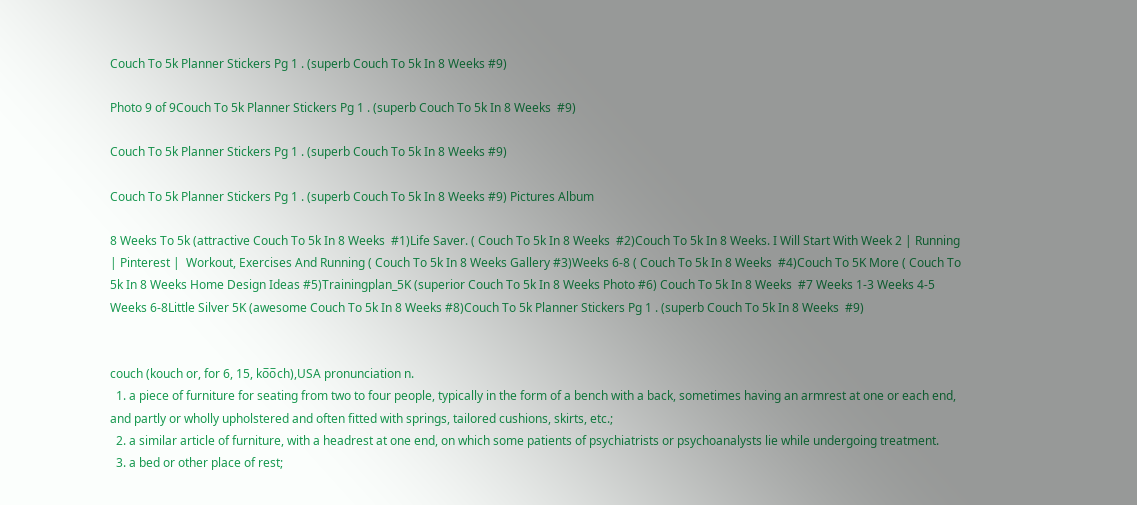Couch To 5k Planner Stickers Pg 1 . (superb Couch To 5k In 8 Weeks #9)

Photo 9 of 9Couch To 5k Planner Stickers Pg 1 . (superb Couch To 5k In 8 Weeks  #9)

Couch To 5k Planner Stickers Pg 1 . (superb Couch To 5k In 8 Weeks #9)

Couch To 5k Planner Stickers Pg 1 . (superb Couch To 5k In 8 Weeks #9) Pictures Album

8 Weeks To 5k (attractive Couch To 5k In 8 Weeks  #1)Life Saver. ( Couch To 5k In 8 Weeks  #2)Couch To 5k In 8 Weeks. I Will Start With Week 2 | Running | Pinterest |  Workout, Exercises And Running ( Couch To 5k In 8 Weeks Gallery #3)Weeks 6-8 ( Couch To 5k In 8 Weeks  #4)Couch To 5K More ( Couch To 5k In 8 Weeks Home Design Ideas #5)Trainingplan_5K (superior Couch To 5k In 8 Weeks Photo #6) Couch To 5k In 8 Weeks  #7 Weeks 1-3 Weeks 4-5 Weeks 6-8Little Silver 5K (awesome Couch To 5k In 8 Weeks #8)Couch To 5k Planner Stickers Pg 1 . (superb Couch To 5k In 8 Weeks  #9)


couch (kouch or, for 6, 15, ko̅o̅ch),USA pronunciation n.
  1. a piece of furniture for seating from two to four people, typically in the form of a bench with a back, sometimes having an armrest at one or each end, and partly or wholly upholstered and often fitted with springs, tailored cushions, skirts, etc.;
  2. a similar article of furniture, with a headrest at one end, on which some patients of psychiatrists or psychoanalysts lie while undergoing treatment.
  3. a bed or other place of rest;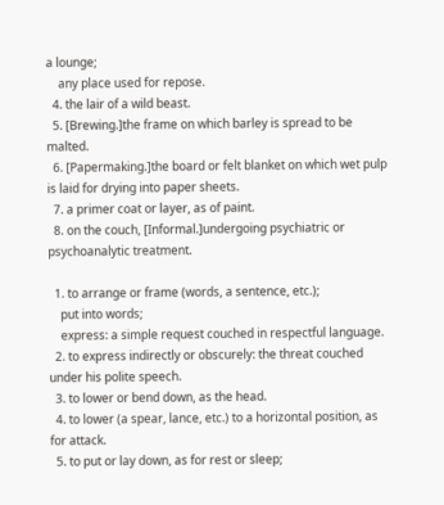a lounge;
    any place used for repose.
  4. the lair of a wild beast.
  5. [Brewing.]the frame on which barley is spread to be malted.
  6. [Papermaking.]the board or felt blanket on which wet pulp is laid for drying into paper sheets.
  7. a primer coat or layer, as of paint.
  8. on the couch, [Informal.]undergoing psychiatric or psychoanalytic treatment.

  1. to arrange or frame (words, a sentence, etc.);
    put into words;
    express: a simple request couched in respectful language.
  2. to express indirectly or obscurely: the threat couched under his polite speech.
  3. to lower or bend down, as the head.
  4. to lower (a spear, lance, etc.) to a horizontal position, as for attack.
  5. to put or lay down, as for rest or sleep;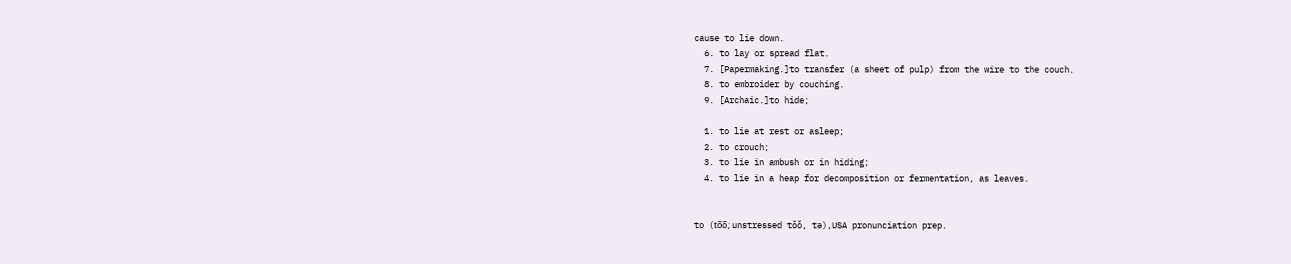cause to lie down.
  6. to lay or spread flat.
  7. [Papermaking.]to transfer (a sheet of pulp) from the wire to the couch.
  8. to embroider by couching.
  9. [Archaic.]to hide;

  1. to lie at rest or asleep;
  2. to crouch;
  3. to lie in ambush or in hiding;
  4. to lie in a heap for decomposition or fermentation, as leaves.


to (to̅o̅; unstressed tŏŏ, tə),USA pronunciation prep.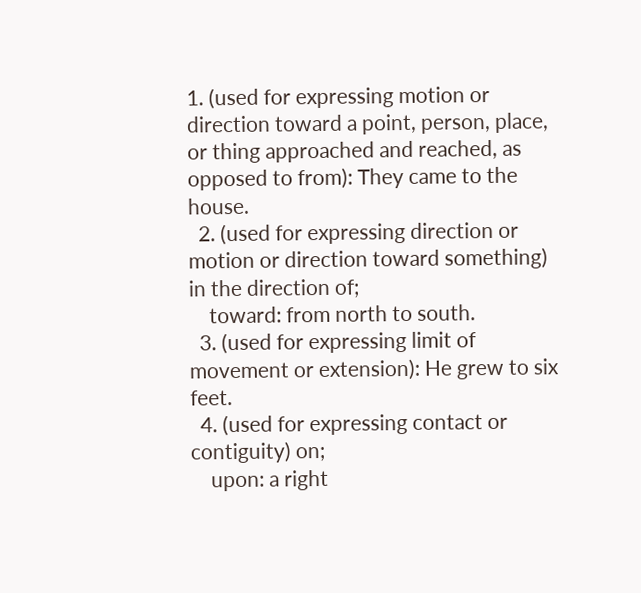1. (used for expressing motion or direction toward a point, person, place, or thing approached and reached, as opposed to from): They came to the house.
  2. (used for expressing direction or motion or direction toward something) in the direction of;
    toward: from north to south.
  3. (used for expressing limit of movement or extension): He grew to six feet.
  4. (used for expressing contact or contiguity) on;
    upon: a right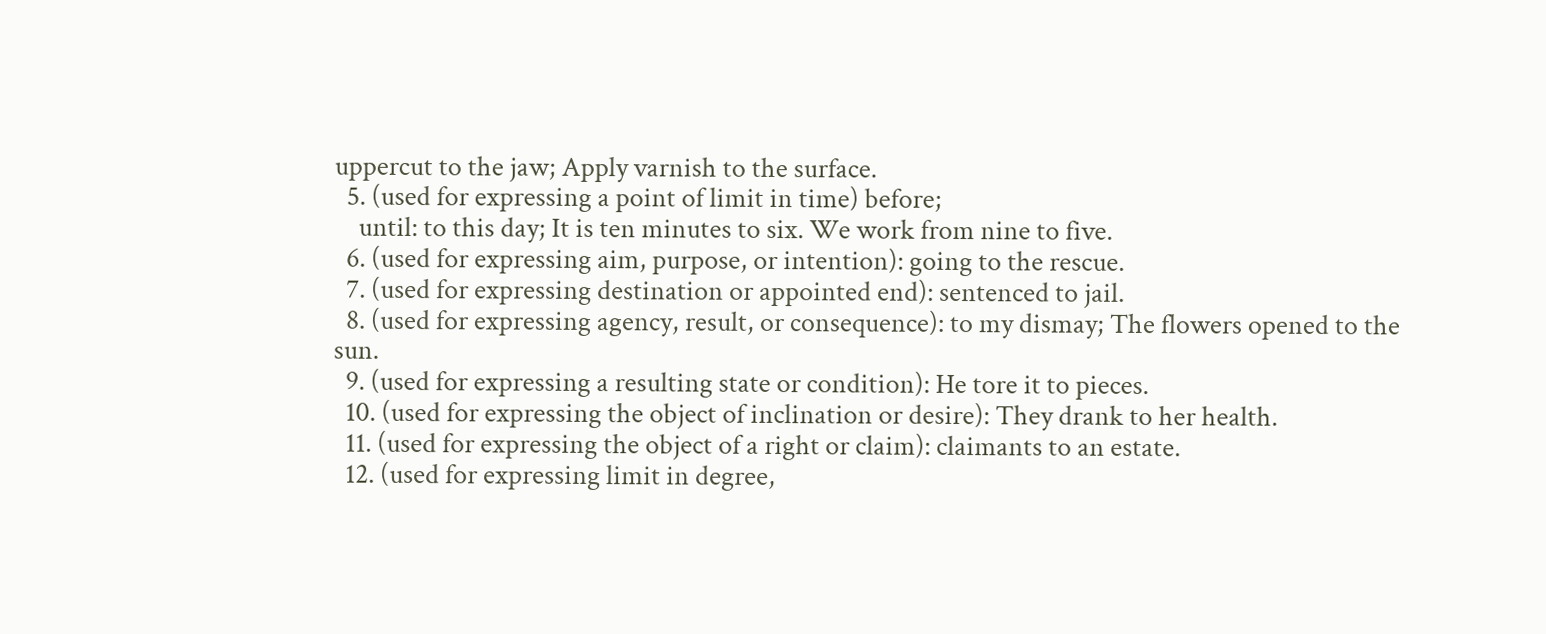uppercut to the jaw; Apply varnish to the surface.
  5. (used for expressing a point of limit in time) before;
    until: to this day; It is ten minutes to six. We work from nine to five.
  6. (used for expressing aim, purpose, or intention): going to the rescue.
  7. (used for expressing destination or appointed end): sentenced to jail.
  8. (used for expressing agency, result, or consequence): to my dismay; The flowers opened to the sun.
  9. (used for expressing a resulting state or condition): He tore it to pieces.
  10. (used for expressing the object of inclination or desire): They drank to her health.
  11. (used for expressing the object of a right or claim): claimants to an estate.
  12. (used for expressing limit in degree,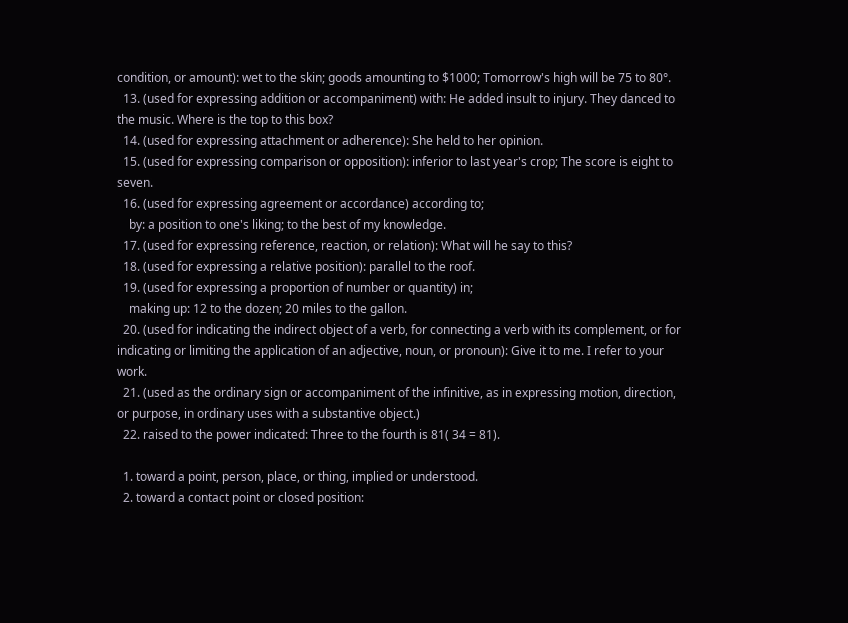condition, or amount): wet to the skin; goods amounting to $1000; Tomorrow's high will be 75 to 80°.
  13. (used for expressing addition or accompaniment) with: He added insult to injury. They danced to the music. Where is the top to this box?
  14. (used for expressing attachment or adherence): She held to her opinion.
  15. (used for expressing comparison or opposition): inferior to last year's crop; The score is eight to seven.
  16. (used for expressing agreement or accordance) according to;
    by: a position to one's liking; to the best of my knowledge.
  17. (used for expressing reference, reaction, or relation): What will he say to this?
  18. (used for expressing a relative position): parallel to the roof.
  19. (used for expressing a proportion of number or quantity) in;
    making up: 12 to the dozen; 20 miles to the gallon.
  20. (used for indicating the indirect object of a verb, for connecting a verb with its complement, or for indicating or limiting the application of an adjective, noun, or pronoun): Give it to me. I refer to your work.
  21. (used as the ordinary sign or accompaniment of the infinitive, as in expressing motion, direction, or purpose, in ordinary uses with a substantive object.)
  22. raised to the power indicated: Three to the fourth is 81( 34 = 81).

  1. toward a point, person, place, or thing, implied or understood.
  2. toward a contact point or closed position: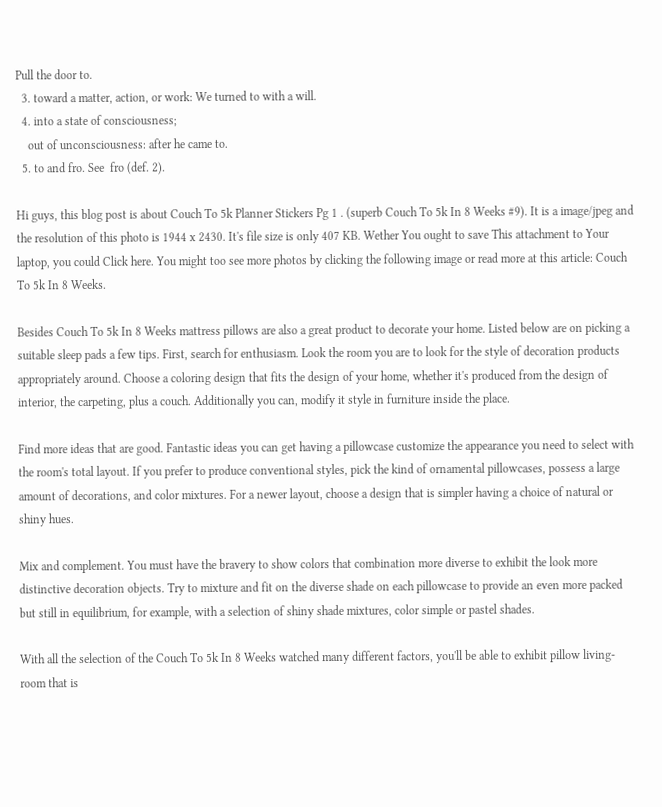Pull the door to.
  3. toward a matter, action, or work: We turned to with a will.
  4. into a state of consciousness;
    out of unconsciousness: after he came to.
  5. to and fro. See  fro (def. 2).

Hi guys, this blog post is about Couch To 5k Planner Stickers Pg 1 . (superb Couch To 5k In 8 Weeks #9). It is a image/jpeg and the resolution of this photo is 1944 x 2430. It's file size is only 407 KB. Wether You ought to save This attachment to Your laptop, you could Click here. You might too see more photos by clicking the following image or read more at this article: Couch To 5k In 8 Weeks.

Besides Couch To 5k In 8 Weeks mattress pillows are also a great product to decorate your home. Listed below are on picking a suitable sleep pads a few tips. First, search for enthusiasm. Look the room you are to look for the style of decoration products appropriately around. Choose a coloring design that fits the design of your home, whether it's produced from the design of interior, the carpeting, plus a couch. Additionally you can, modify it style in furniture inside the place.

Find more ideas that are good. Fantastic ideas you can get having a pillowcase customize the appearance you need to select with the room's total layout. If you prefer to produce conventional styles, pick the kind of ornamental pillowcases, possess a large amount of decorations, and color mixtures. For a newer layout, choose a design that is simpler having a choice of natural or shiny hues.

Mix and complement. You must have the bravery to show colors that combination more diverse to exhibit the look more distinctive decoration objects. Try to mixture and fit on the diverse shade on each pillowcase to provide an even more packed but still in equilibrium, for example, with a selection of shiny shade mixtures, color simple or pastel shades.

With all the selection of the Couch To 5k In 8 Weeks watched many different factors, you'll be able to exhibit pillow living-room that is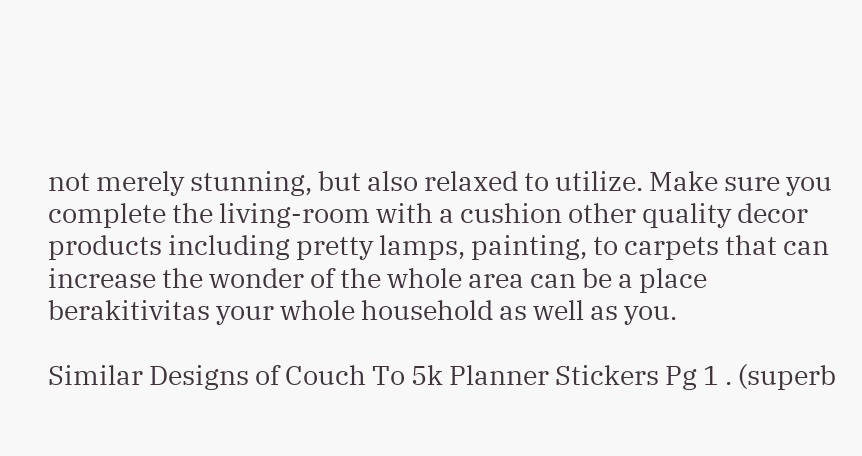not merely stunning, but also relaxed to utilize. Make sure you complete the living-room with a cushion other quality decor products including pretty lamps, painting, to carpets that can increase the wonder of the whole area can be a place berakitivitas your whole household as well as you.

Similar Designs of Couch To 5k Planner Stickers Pg 1 . (superb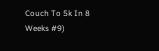Couch To 5k In 8 Weeks #9)